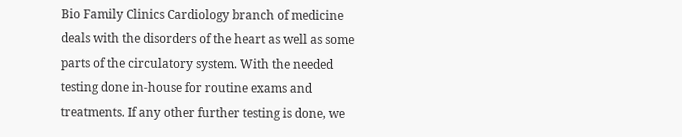Bio Family Clinics Cardiology branch of medicine deals with the disorders of the heart as well as some parts of the circulatory system. With the needed testing done in-house for routine exams and treatments. If any other further testing is done, we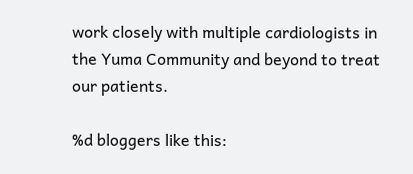work closely with multiple cardiologists in the Yuma Community and beyond to treat our patients.

%d bloggers like this: